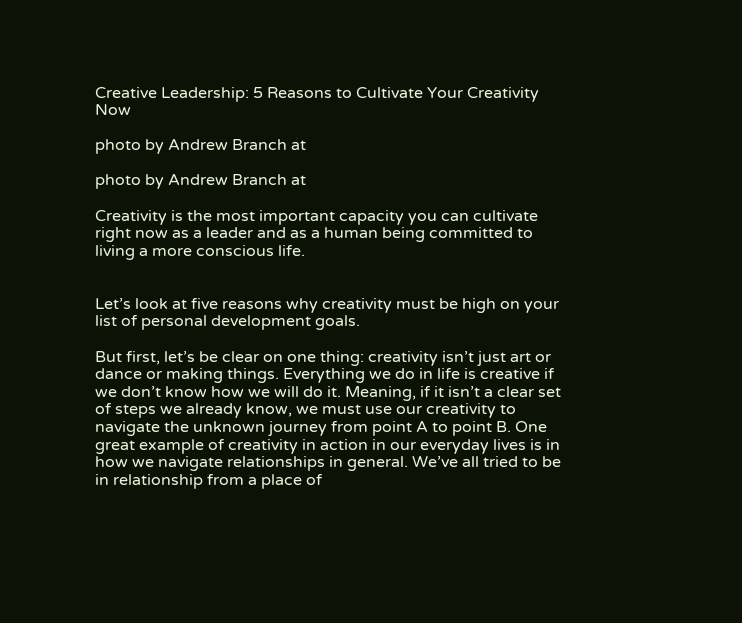Creative Leadership: 5 Reasons to Cultivate Your Creativity Now

photo by Andrew Branch at

photo by Andrew Branch at

Creativity is the most important capacity you can cultivate right now as a leader and as a human being committed to living a more conscious life.


Let’s look at five reasons why creativity must be high on your list of personal development goals.

But first, let’s be clear on one thing: creativity isn’t just art or dance or making things. Everything we do in life is creative if we don’t know how we will do it. Meaning, if it isn’t a clear set of steps we already know, we must use our creativity to navigate the unknown journey from point A to point B. One great example of creativity in action in our everyday lives is in how we navigate relationships in general. We’ve all tried to be in relationship from a place of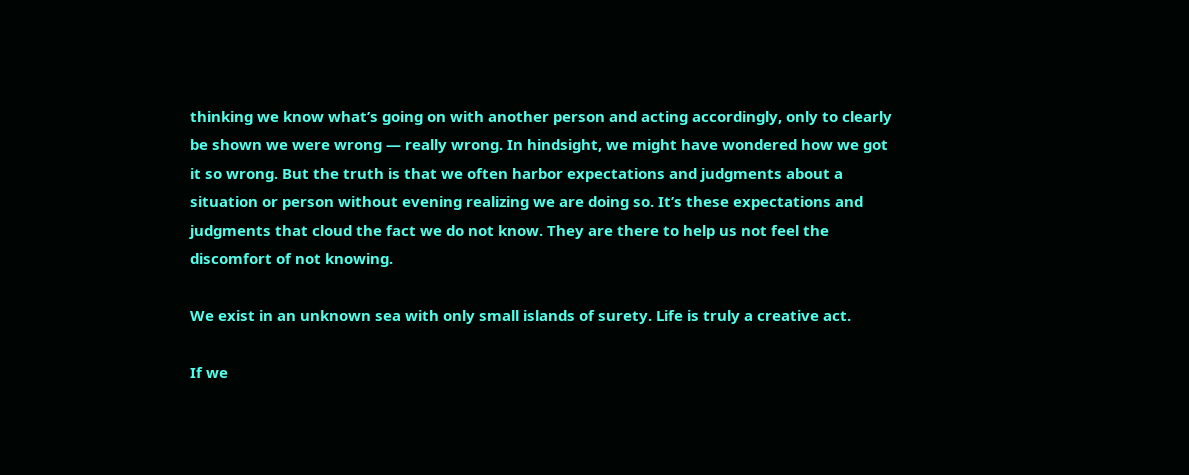thinking we know what’s going on with another person and acting accordingly, only to clearly be shown we were wrong — really wrong. In hindsight, we might have wondered how we got it so wrong. But the truth is that we often harbor expectations and judgments about a situation or person without evening realizing we are doing so. It’s these expectations and judgments that cloud the fact we do not know. They are there to help us not feel the discomfort of not knowing.

We exist in an unknown sea with only small islands of surety. Life is truly a creative act.

If we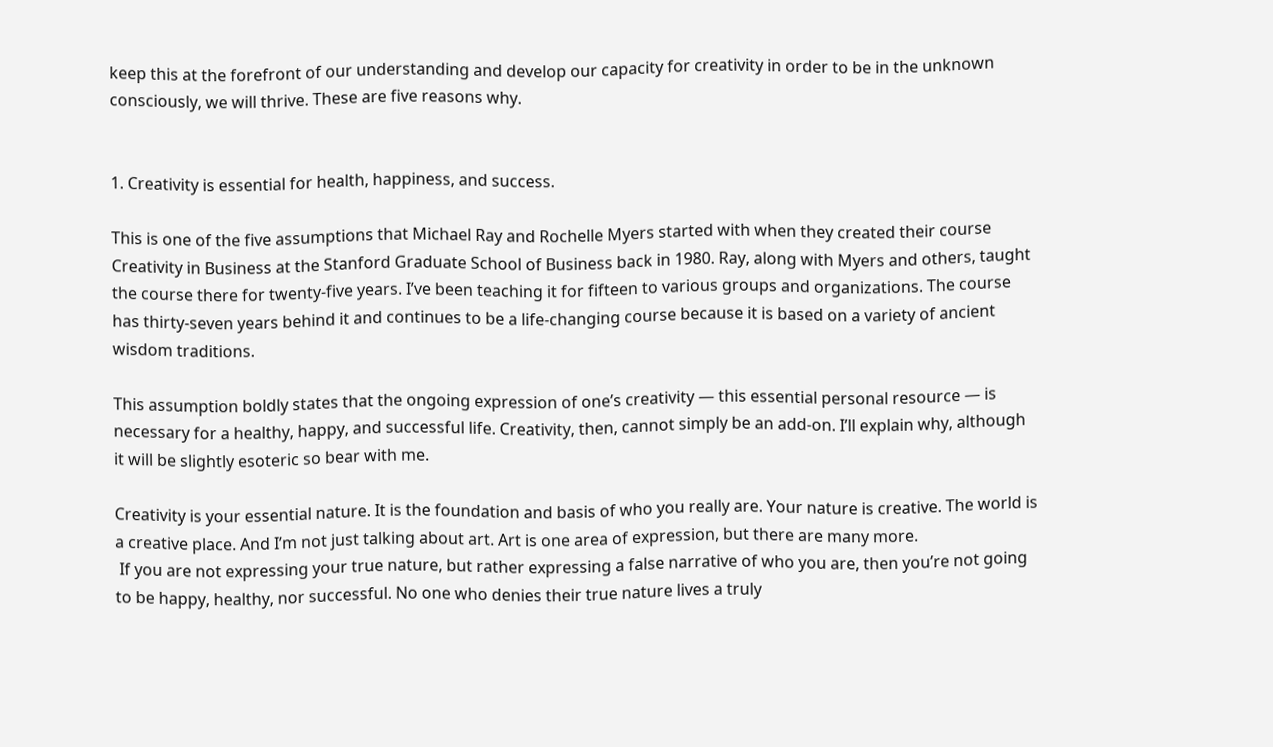keep this at the forefront of our understanding and develop our capacity for creativity in order to be in the unknown consciously, we will thrive. These are five reasons why.


1. Creativity is essential for health, happiness, and success.

This is one of the five assumptions that Michael Ray and Rochelle Myers started with when they created their course Creativity in Business at the Stanford Graduate School of Business back in 1980. Ray, along with Myers and others, taught the course there for twenty-five years. I’ve been teaching it for fifteen to various groups and organizations. The course has thirty-seven years behind it and continues to be a life-changing course because it is based on a variety of ancient wisdom traditions.

This assumption boldly states that the ongoing expression of one’s creativity — this essential personal resource — is necessary for a healthy, happy, and successful life. Creativity, then, cannot simply be an add-on. I’ll explain why, although it will be slightly esoteric so bear with me.

Creativity is your essential nature. It is the foundation and basis of who you really are. Your nature is creative. The world is a creative place. And I’m not just talking about art. Art is one area of expression, but there are many more.
 If you are not expressing your true nature, but rather expressing a false narrative of who you are, then you’re not going to be happy, healthy, nor successful. No one who denies their true nature lives a truly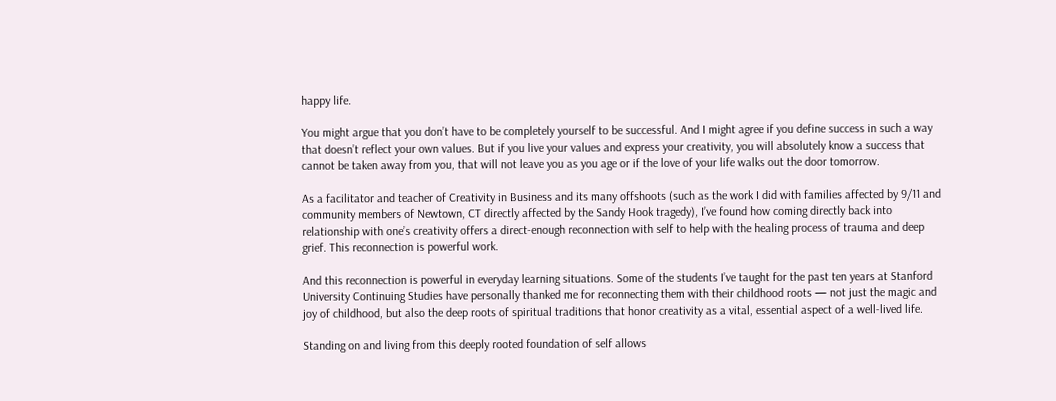happy life.

You might argue that you don’t have to be completely yourself to be successful. And I might agree if you define success in such a way that doesn’t reflect your own values. But if you live your values and express your creativity, you will absolutely know a success that cannot be taken away from you, that will not leave you as you age or if the love of your life walks out the door tomorrow.

As a facilitator and teacher of Creativity in Business and its many offshoots (such as the work I did with families affected by 9/11 and community members of Newtown, CT directly affected by the Sandy Hook tragedy), I’ve found how coming directly back into relationship with one’s creativity offers a direct-enough reconnection with self to help with the healing process of trauma and deep grief. This reconnection is powerful work.

And this reconnection is powerful in everyday learning situations. Some of the students I’ve taught for the past ten years at Stanford University Continuing Studies have personally thanked me for reconnecting them with their childhood roots — not just the magic and joy of childhood, but also the deep roots of spiritual traditions that honor creativity as a vital, essential aspect of a well-lived life.

Standing on and living from this deeply rooted foundation of self allows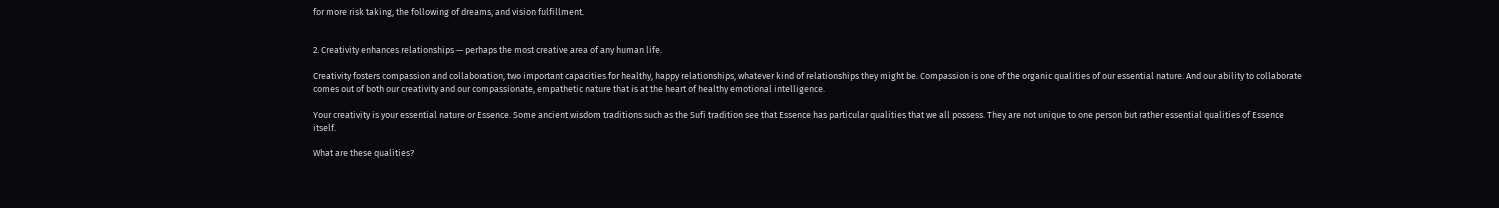for more risk taking, the following of dreams, and vision fulfillment.


2. Creativity enhances relationships — perhaps the most creative area of any human life.

Creativity fosters compassion and collaboration, two important capacities for healthy, happy relationships, whatever kind of relationships they might be. Compassion is one of the organic qualities of our essential nature. And our ability to collaborate comes out of both our creativity and our compassionate, empathetic nature that is at the heart of healthy emotional intelligence.

Your creativity is your essential nature or Essence. Some ancient wisdom traditions such as the Sufi tradition see that Essence has particular qualities that we all possess. They are not unique to one person but rather essential qualities of Essence itself.

What are these qualities?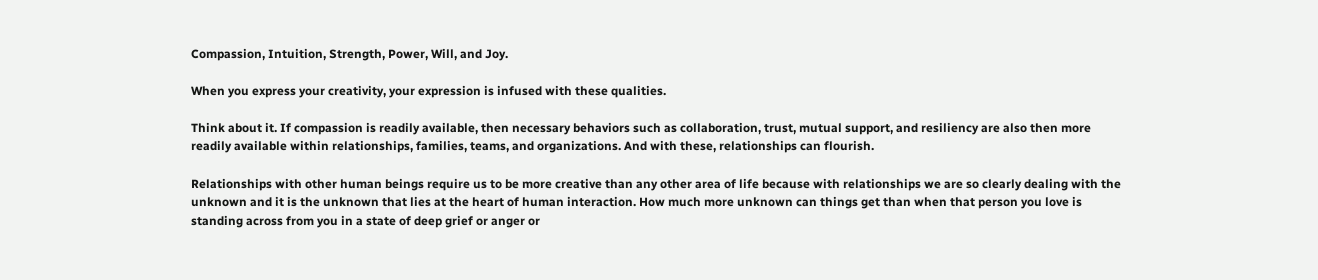Compassion, Intuition, Strength, Power, Will, and Joy.

When you express your creativity, your expression is infused with these qualities.

Think about it. If compassion is readily available, then necessary behaviors such as collaboration, trust, mutual support, and resiliency are also then more readily available within relationships, families, teams, and organizations. And with these, relationships can flourish.

Relationships with other human beings require us to be more creative than any other area of life because with relationships we are so clearly dealing with the unknown and it is the unknown that lies at the heart of human interaction. How much more unknown can things get than when that person you love is standing across from you in a state of deep grief or anger or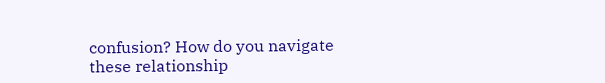confusion? How do you navigate these relationship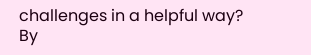challenges in a helpful way? By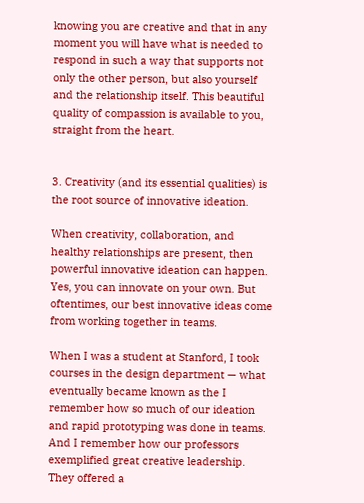knowing you are creative and that in any moment you will have what is needed to respond in such a way that supports not only the other person, but also yourself and the relationship itself. This beautiful quality of compassion is available to you, straight from the heart.


3. Creativity (and its essential qualities) is the root source of innovative ideation.

When creativity, collaboration, and healthy relationships are present, then powerful innovative ideation can happen. Yes, you can innovate on your own. But oftentimes, our best innovative ideas come from working together in teams.

When I was a student at Stanford, I took courses in the design department — what eventually became known as the I remember how so much of our ideation and rapid prototyping was done in teams. And I remember how our professors exemplified great creative leadership. They offered a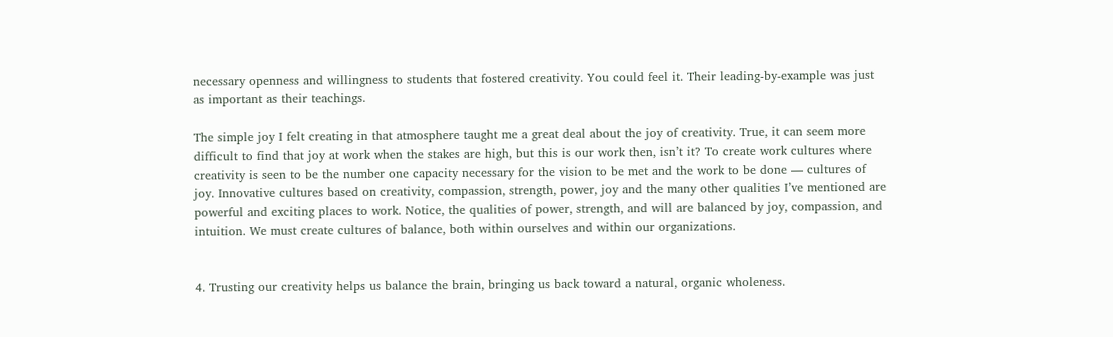necessary openness and willingness to students that fostered creativity. You could feel it. Their leading-by-example was just as important as their teachings.

The simple joy I felt creating in that atmosphere taught me a great deal about the joy of creativity. True, it can seem more difficult to find that joy at work when the stakes are high, but this is our work then, isn’t it? To create work cultures where creativity is seen to be the number one capacity necessary for the vision to be met and the work to be done — cultures of joy. Innovative cultures based on creativity, compassion, strength, power, joy and the many other qualities I’ve mentioned are powerful and exciting places to work. Notice, the qualities of power, strength, and will are balanced by joy, compassion, and intuition. We must create cultures of balance, both within ourselves and within our organizations.


4. Trusting our creativity helps us balance the brain, bringing us back toward a natural, organic wholeness.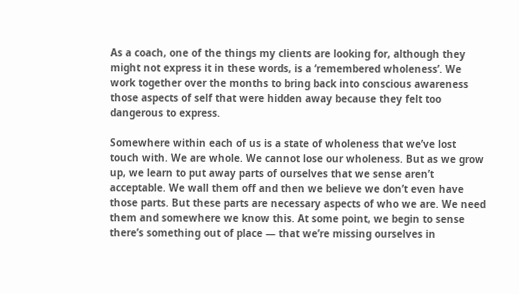As a coach, one of the things my clients are looking for, although they might not express it in these words, is a ‘remembered wholeness’. We work together over the months to bring back into conscious awareness those aspects of self that were hidden away because they felt too dangerous to express.

Somewhere within each of us is a state of wholeness that we’ve lost touch with. We are whole. We cannot lose our wholeness. But as we grow up, we learn to put away parts of ourselves that we sense aren’t acceptable. We wall them off and then we believe we don’t even have those parts. But these parts are necessary aspects of who we are. We need them and somewhere we know this. At some point, we begin to sense there’s something out of place — that we’re missing ourselves in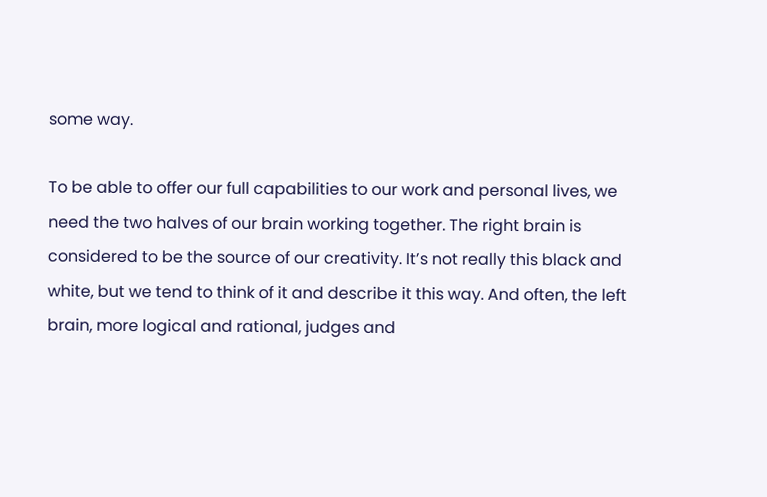some way.

To be able to offer our full capabilities to our work and personal lives, we need the two halves of our brain working together. The right brain is considered to be the source of our creativity. It’s not really this black and white, but we tend to think of it and describe it this way. And often, the left brain, more logical and rational, judges and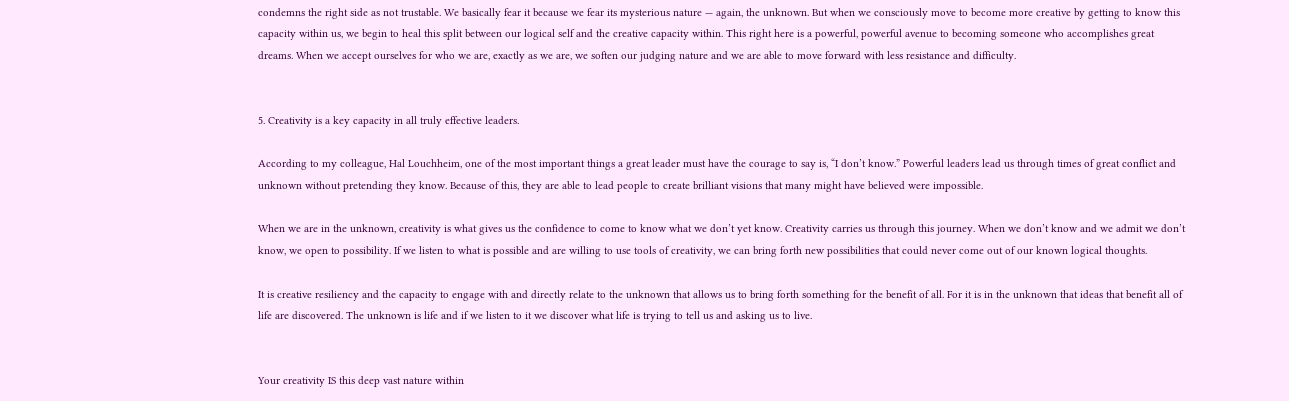condemns the right side as not trustable. We basically fear it because we fear its mysterious nature — again, the unknown. But when we consciously move to become more creative by getting to know this capacity within us, we begin to heal this split between our logical self and the creative capacity within. This right here is a powerful, powerful avenue to becoming someone who accomplishes great dreams. When we accept ourselves for who we are, exactly as we are, we soften our judging nature and we are able to move forward with less resistance and difficulty.


5. Creativity is a key capacity in all truly effective leaders.

According to my colleague, Hal Louchheim, one of the most important things a great leader must have the courage to say is, “I don’t know.” Powerful leaders lead us through times of great conflict and unknown without pretending they know. Because of this, they are able to lead people to create brilliant visions that many might have believed were impossible.

When we are in the unknown, creativity is what gives us the confidence to come to know what we don’t yet know. Creativity carries us through this journey. When we don’t know and we admit we don’t know, we open to possibility. If we listen to what is possible and are willing to use tools of creativity, we can bring forth new possibilities that could never come out of our known logical thoughts.

It is creative resiliency and the capacity to engage with and directly relate to the unknown that allows us to bring forth something for the benefit of all. For it is in the unknown that ideas that benefit all of life are discovered. The unknown is life and if we listen to it we discover what life is trying to tell us and asking us to live.


Your creativity IS this deep vast nature within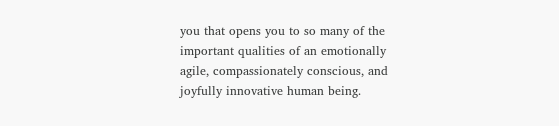you that opens you to so many of the important qualities of an emotionally agile, compassionately conscious, and joyfully innovative human being.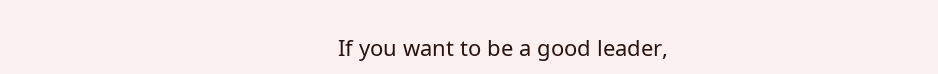If you want to be a good leader,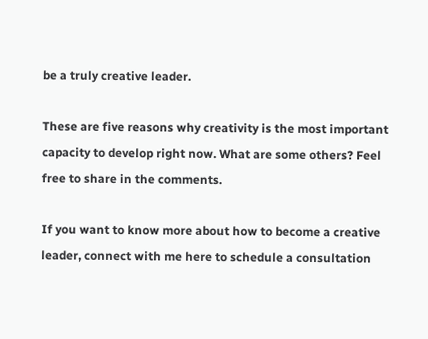be a truly creative leader.

These are five reasons why creativity is the most important capacity to develop right now. What are some others? Feel free to share in the comments.

If you want to know more about how to become a creative leader, connect with me here to schedule a consultation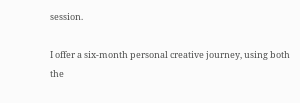session.

I offer a six-month personal creative journey, using both the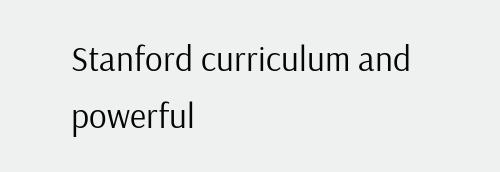Stanford curriculum and powerful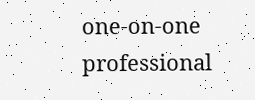one-on-one professional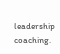leadership coaching.